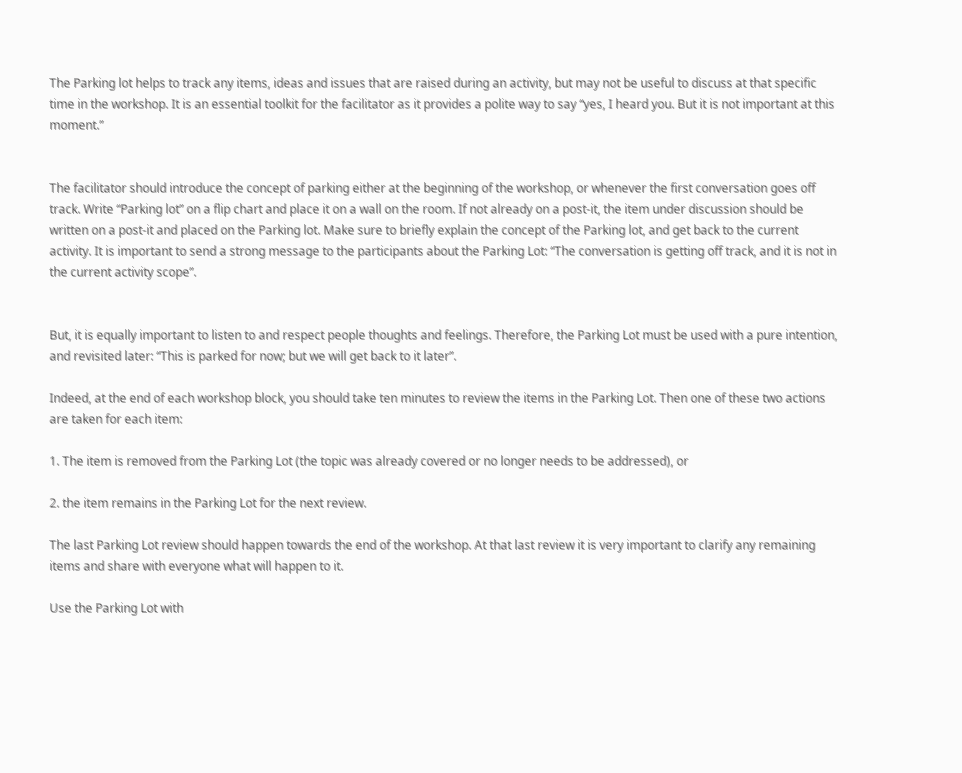The Parking lot helps to track any items, ideas and issues that are raised during an activity, but may not be useful to discuss at that specific time in the workshop. It is an essential toolkit for the facilitator as it provides a polite way to say “yes, I heard you. But it is not important at this moment.”


The facilitator should introduce the concept of parking either at the beginning of the workshop, or whenever the first conversation goes off track. Write “Parking lot” on a flip chart and place it on a wall on the room. If not already on a post-it, the item under discussion should be written on a post-it and placed on the Parking lot. Make sure to briefly explain the concept of the Parking lot, and get back to the current activity. It is important to send a strong message to the participants about the Parking Lot: “The conversation is getting off track, and it is not in the current activity scope”.


But, it is equally important to listen to and respect people thoughts and feelings. Therefore, the Parking Lot must be used with a pure intention, and revisited later: “This is parked for now; but we will get back to it later”.

Indeed, at the end of each workshop block, you should take ten minutes to review the items in the Parking Lot. Then one of these two actions are taken for each item:

1. The item is removed from the Parking Lot (the topic was already covered or no longer needs to be addressed), or

2. the item remains in the Parking Lot for the next review.

The last Parking Lot review should happen towards the end of the workshop. At that last review it is very important to clarify any remaining items and share with everyone what will happen to it.

Use the Parking Lot with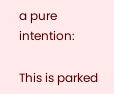a pure intention:

This is parked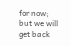for now; but we will get back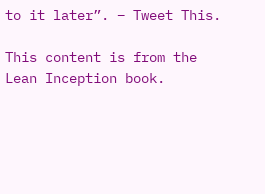to it later”. – Tweet This.

This content is from the Lean Inception book.